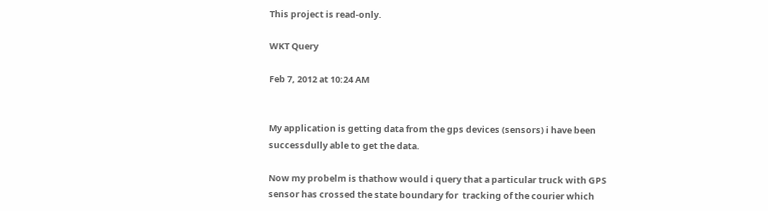This project is read-only.

WKT Query

Feb 7, 2012 at 10:24 AM


My application is getting data from the gps devices (sensors) i have been successdully able to get the data.

Now my probelm is thathow would i query that a particular truck with GPS sensor has crossed the state boundary for  tracking of the courier which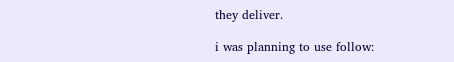they deliver.

i was planning to use follow: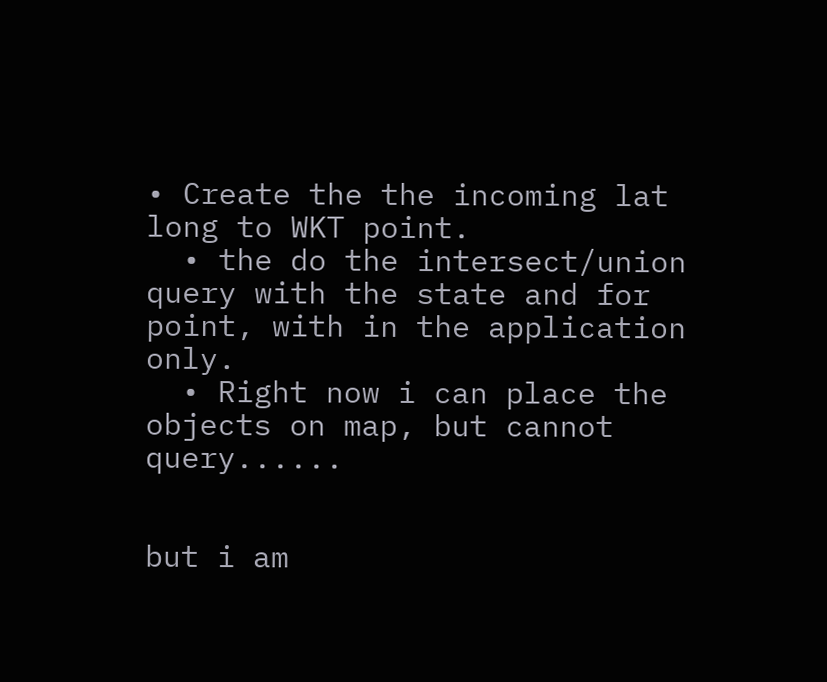• Create the the incoming lat long to WKT point.
  • the do the intersect/union query with the state and for point, with in the application only.
  • Right now i can place the objects on map, but cannot query......


but i am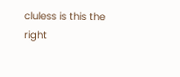cluless is this the right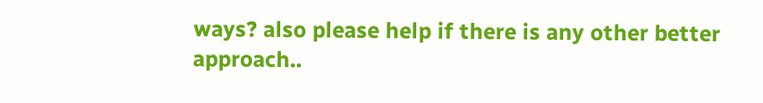ways? also please help if there is any other better approach..